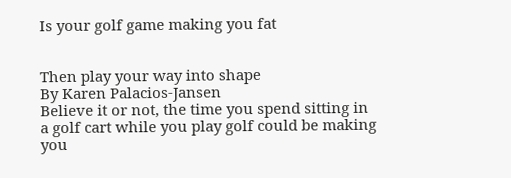Is your golf game making you fat


Then play your way into shape
By Karen Palacios-Jansen
Believe it or not, the time you spend sitting in a golf cart while you play golf could be making you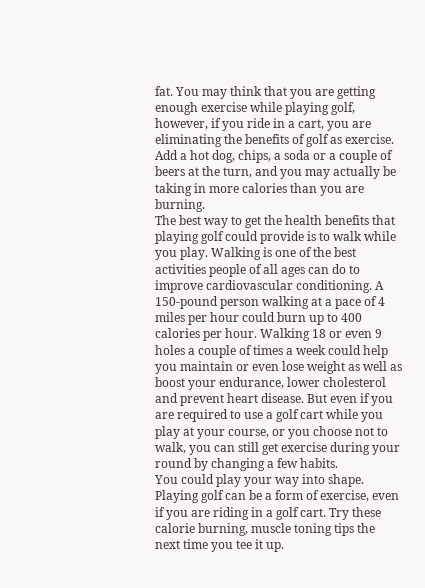fat. You may think that you are getting enough exercise while playing golf, however, if you ride in a cart, you are eliminating the benefits of golf as exercise. Add a hot dog, chips, a soda or a couple of beers at the turn, and you may actually be taking in more calories than you are burning.
The best way to get the health benefits that playing golf could provide is to walk while you play. Walking is one of the best activities people of all ages can do to improve cardiovascular conditioning. A 150-pound person walking at a pace of 4 miles per hour could burn up to 400 calories per hour. Walking 18 or even 9 holes a couple of times a week could help you maintain or even lose weight as well as boost your endurance, lower cholesterol and prevent heart disease. But even if you are required to use a golf cart while you play at your course, or you choose not to walk, you can still get exercise during your round by changing a few habits.
You could play your way into shape. Playing golf can be a form of exercise, even if you are riding in a golf cart. Try these calorie burning, muscle toning tips the next time you tee it up.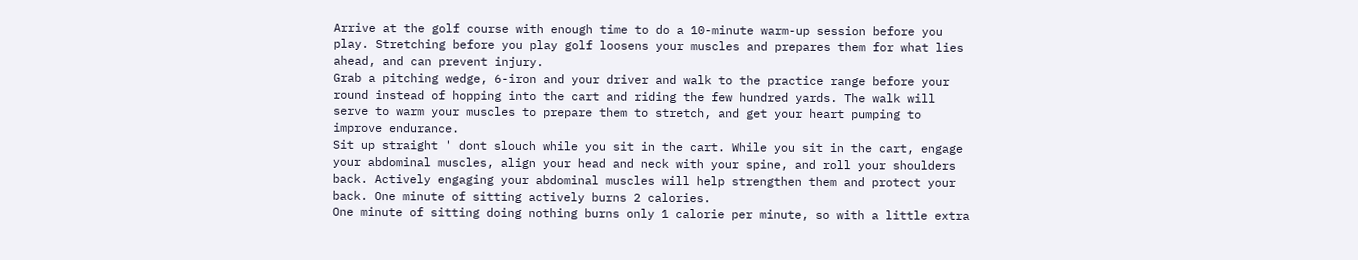Arrive at the golf course with enough time to do a 10-minute warm-up session before you play. Stretching before you play golf loosens your muscles and prepares them for what lies ahead, and can prevent injury.
Grab a pitching wedge, 6-iron and your driver and walk to the practice range before your round instead of hopping into the cart and riding the few hundred yards. The walk will serve to warm your muscles to prepare them to stretch, and get your heart pumping to improve endurance.
Sit up straight ' dont slouch while you sit in the cart. While you sit in the cart, engage your abdominal muscles, align your head and neck with your spine, and roll your shoulders back. Actively engaging your abdominal muscles will help strengthen them and protect your back. One minute of sitting actively burns 2 calories.
One minute of sitting doing nothing burns only 1 calorie per minute, so with a little extra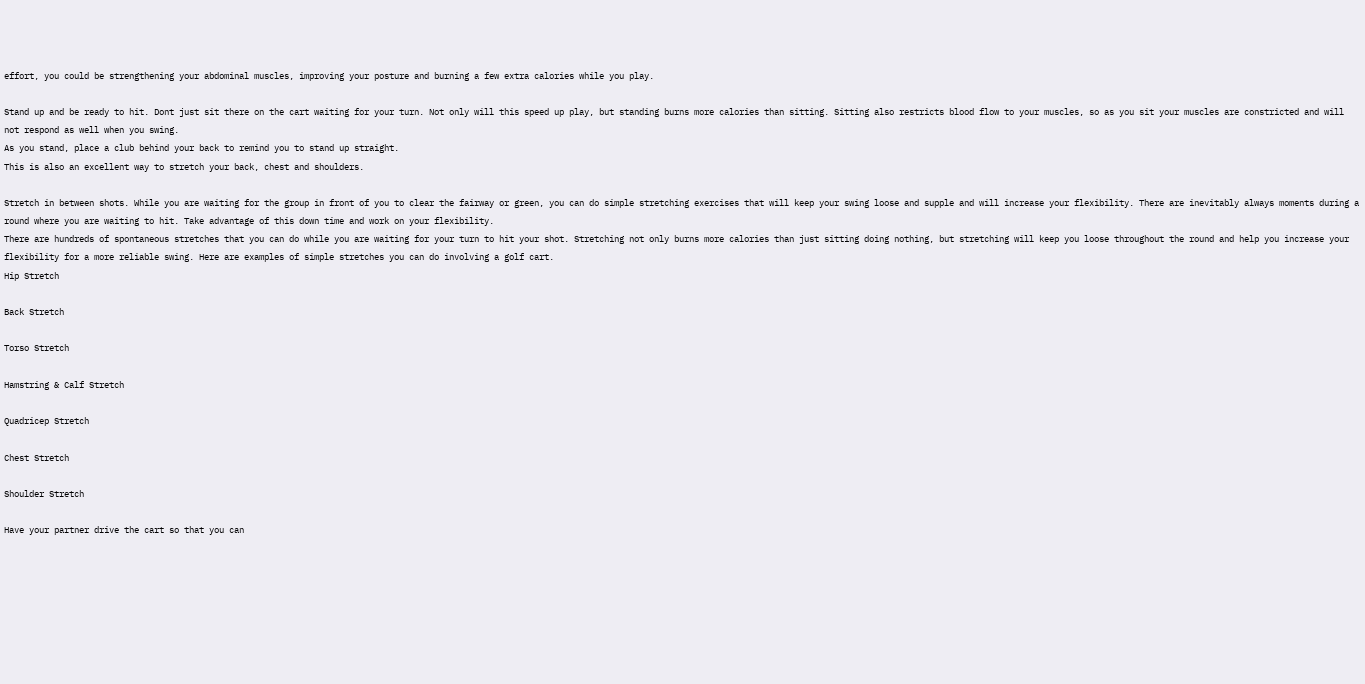effort, you could be strengthening your abdominal muscles, improving your posture and burning a few extra calories while you play.

Stand up and be ready to hit. Dont just sit there on the cart waiting for your turn. Not only will this speed up play, but standing burns more calories than sitting. Sitting also restricts blood flow to your muscles, so as you sit your muscles are constricted and will not respond as well when you swing.
As you stand, place a club behind your back to remind you to stand up straight.
This is also an excellent way to stretch your back, chest and shoulders.

Stretch in between shots. While you are waiting for the group in front of you to clear the fairway or green, you can do simple stretching exercises that will keep your swing loose and supple and will increase your flexibility. There are inevitably always moments during a round where you are waiting to hit. Take advantage of this down time and work on your flexibility.
There are hundreds of spontaneous stretches that you can do while you are waiting for your turn to hit your shot. Stretching not only burns more calories than just sitting doing nothing, but stretching will keep you loose throughout the round and help you increase your flexibility for a more reliable swing. Here are examples of simple stretches you can do involving a golf cart.
Hip Stretch

Back Stretch

Torso Stretch

Hamstring & Calf Stretch

Quadricep Stretch

Chest Stretch

Shoulder Stretch

Have your partner drive the cart so that you can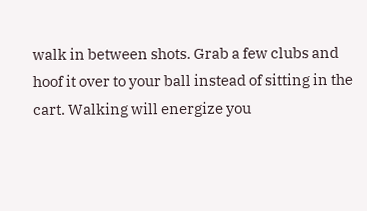walk in between shots. Grab a few clubs and hoof it over to your ball instead of sitting in the cart. Walking will energize you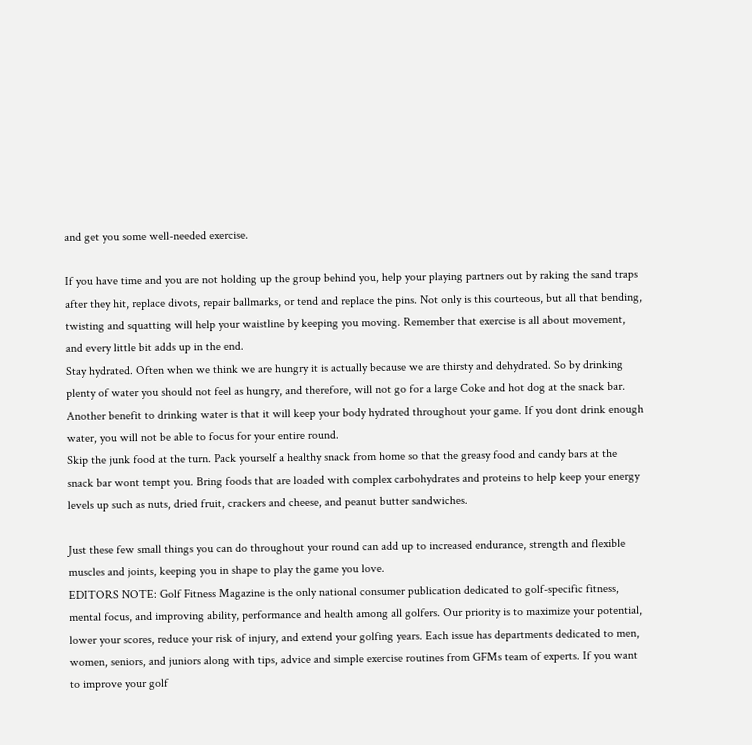and get you some well-needed exercise.

If you have time and you are not holding up the group behind you, help your playing partners out by raking the sand traps after they hit, replace divots, repair ballmarks, or tend and replace the pins. Not only is this courteous, but all that bending, twisting and squatting will help your waistline by keeping you moving. Remember that exercise is all about movement, and every little bit adds up in the end.
Stay hydrated. Often when we think we are hungry it is actually because we are thirsty and dehydrated. So by drinking plenty of water you should not feel as hungry, and therefore, will not go for a large Coke and hot dog at the snack bar. Another benefit to drinking water is that it will keep your body hydrated throughout your game. If you dont drink enough water, you will not be able to focus for your entire round.
Skip the junk food at the turn. Pack yourself a healthy snack from home so that the greasy food and candy bars at the snack bar wont tempt you. Bring foods that are loaded with complex carbohydrates and proteins to help keep your energy levels up such as nuts, dried fruit, crackers and cheese, and peanut butter sandwiches.

Just these few small things you can do throughout your round can add up to increased endurance, strength and flexible muscles and joints, keeping you in shape to play the game you love.
EDITORS NOTE: Golf Fitness Magazine is the only national consumer publication dedicated to golf-specific fitness, mental focus, and improving ability, performance and health among all golfers. Our priority is to maximize your potential, lower your scores, reduce your risk of injury, and extend your golfing years. Each issue has departments dedicated to men, women, seniors, and juniors along with tips, advice and simple exercise routines from GFMs team of experts. If you want to improve your golf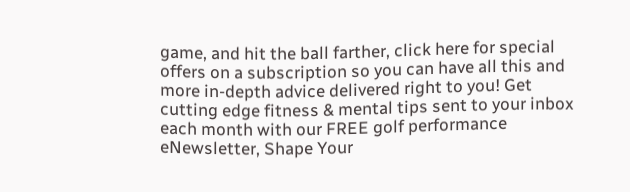game, and hit the ball farther, click here for special offers on a subscription so you can have all this and more in-depth advice delivered right to you! Get cutting edge fitness & mental tips sent to your inbox each month with our FREE golf performance eNewsletter, Shape Your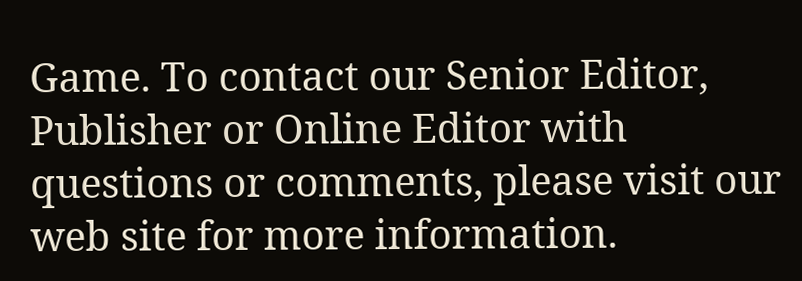Game. To contact our Senior Editor, Publisher or Online Editor with questions or comments, please visit our web site for more information.